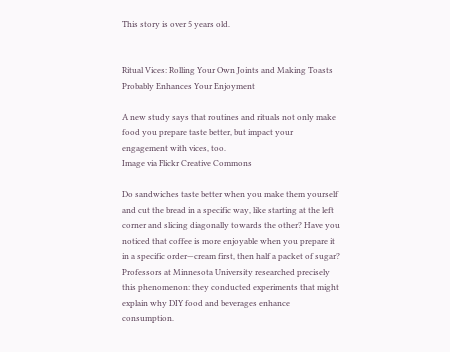This story is over 5 years old.


Ritual Vices: Rolling Your Own Joints and Making Toasts Probably Enhances Your Enjoyment

A new study says that routines and rituals not only make food you prepare taste better, but impact your engagement with vices, too.
Image via Flickr Creative Commons

Do sandwiches taste better when you make them yourself and cut the bread in a specific way, like starting at the left corner and slicing diagonally towards the other? Have you noticed that coffee is more enjoyable when you prepare it in a specific order—cream first, then half a packet of sugar? Professors at Minnesota University researched precisely this phenomenon: they conducted experiments that might explain why DIY food and beverages enhance consumption.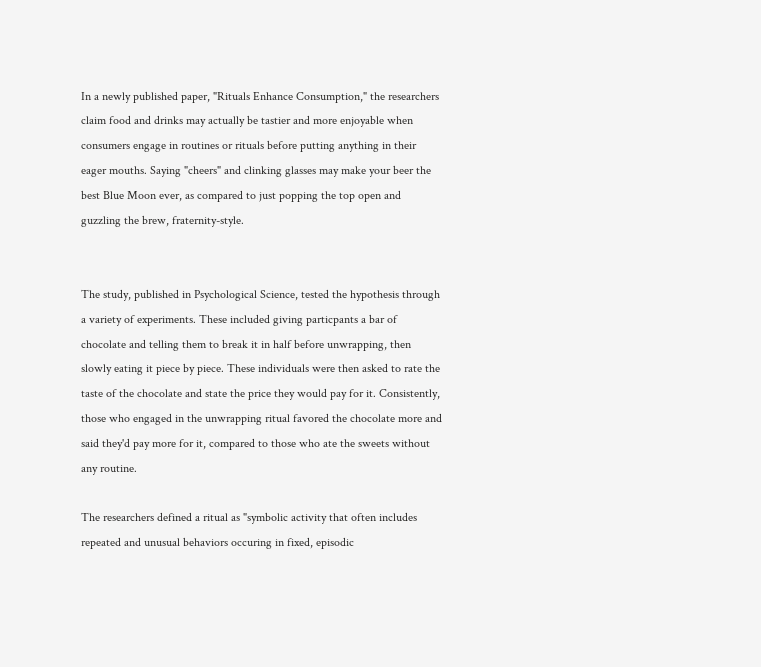In a newly published paper, "Rituals Enhance Consumption," the researchers claim food and drinks may actually be tastier and more enjoyable when consumers engage in routines or rituals before putting anything in their eager mouths. Saying "cheers" and clinking glasses may make your beer the best Blue Moon ever, as compared to just popping the top open and guzzling the brew, fraternity-style.


The study, published in Psychological Science, tested the hypothesis through a variety of experiments. These included giving particpants a bar of chocolate and telling them to break it in half before unwrapping, then slowly eating it piece by piece. These individuals were then asked to rate the taste of the chocolate and state the price they would pay for it. Consistently, those who engaged in the unwrapping ritual favored the chocolate more and said they'd pay more for it, compared to those who ate the sweets without any routine.

The researchers defined a ritual as "symbolic activity that often includes repeated and unusual behaviors occuring in fixed, episodic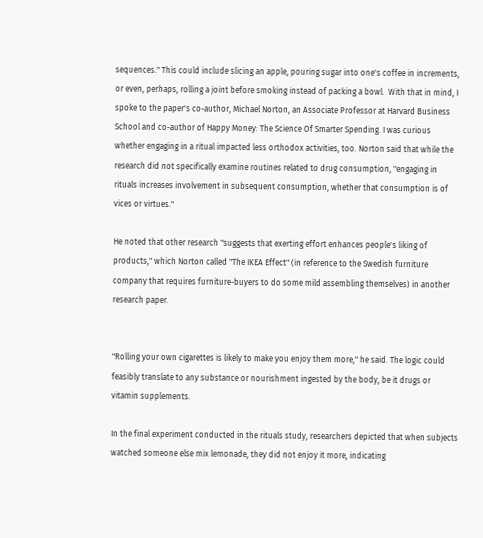sequences." This could include slicing an apple, pouring sugar into one's coffee in increments, or even, perhaps, rolling a joint before smoking instead of packing a bowl.  With that in mind, I spoke to the paper's co-author, Michael Norton, an Associate Professor at Harvard Business School and co-author of Happy Money: The Science Of Smarter Spending. I was curious whether engaging in a ritual impacted less orthodox activities, too. Norton said that while the research did not specifically examine routines related to drug consumption, "engaging in rituals increases involvement in subsequent consumption, whether that consumption is of vices or virtues."

He noted that other research "suggests that exerting effort enhances people's liking of products," which Norton called "The IKEA Effect" (in reference to the Swedish furniture company that requires furniture-buyers to do some mild assembling themselves) in another research paper.


"Rolling your own cigarettes is likely to make you enjoy them more," he said. The logic could feasibly translate to any substance or nourishment ingested by the body, be it drugs or vitamin supplements.

In the final experiment conducted in the rituals study, researchers depicted that when subjects watched someone else mix lemonade, they did not enjoy it more, indicating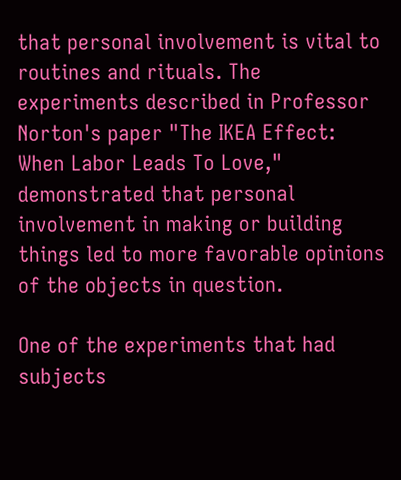that personal involvement is vital to routines and rituals. The experiments described in Professor Norton's paper "The IKEA Effect: When Labor Leads To Love," demonstrated that personal involvement in making or building things led to more favorable opinions of the objects in question.

One of the experiments that had subjects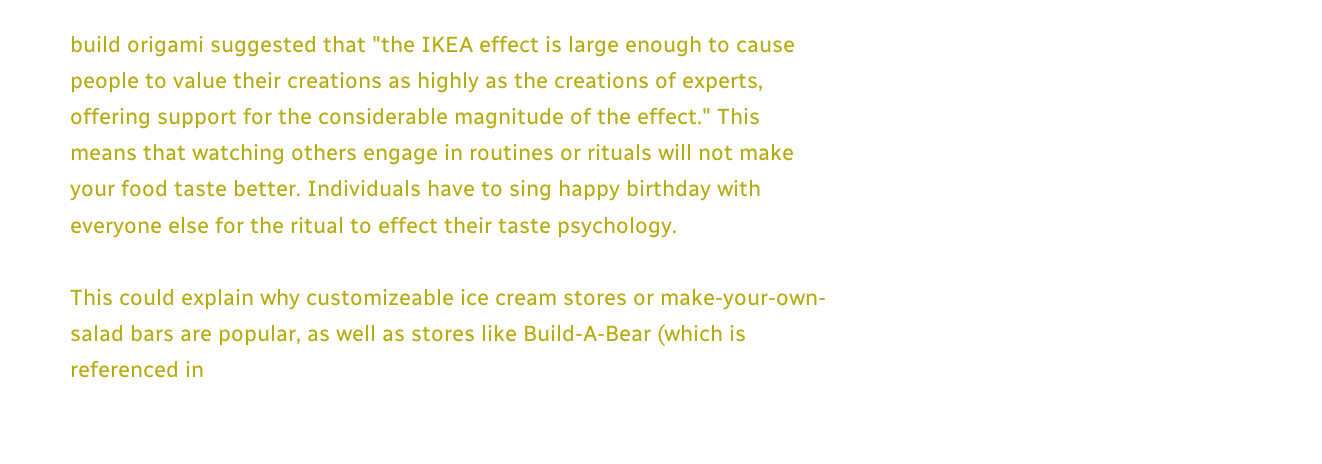build origami suggested that "the IKEA effect is large enough to cause people to value their creations as highly as the creations of experts, offering support for the considerable magnitude of the effect." This means that watching others engage in routines or rituals will not make your food taste better. Individuals have to sing happy birthday with everyone else for the ritual to effect their taste psychology.

This could explain why customizeable ice cream stores or make-your-own-salad bars are popular, as well as stores like Build-A-Bear (which is referenced in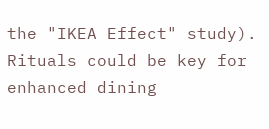the "IKEA Effect" study). Rituals could be key for enhanced dining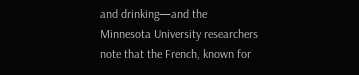and drinking—and the Minnesota University researchers note that the French, known for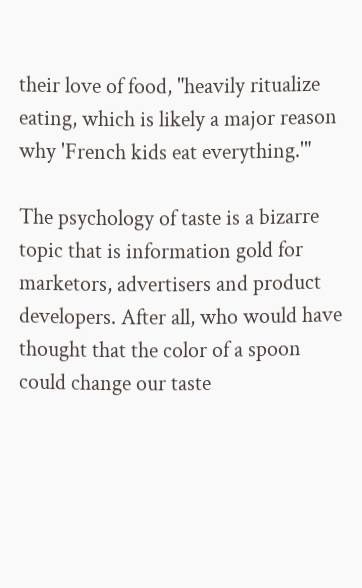their love of food, "heavily ritualize eating, which is likely a major reason why 'French kids eat everything.'"

The psychology of taste is a bizarre topic that is information gold for marketors, advertisers and product developers. After all, who would have thought that the color of a spoon could change our taste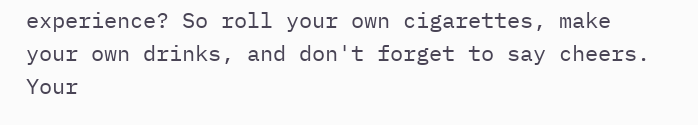experience? So roll your own cigarettes, make your own drinks, and don't forget to say cheers. Your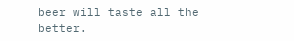beer will taste all the better.